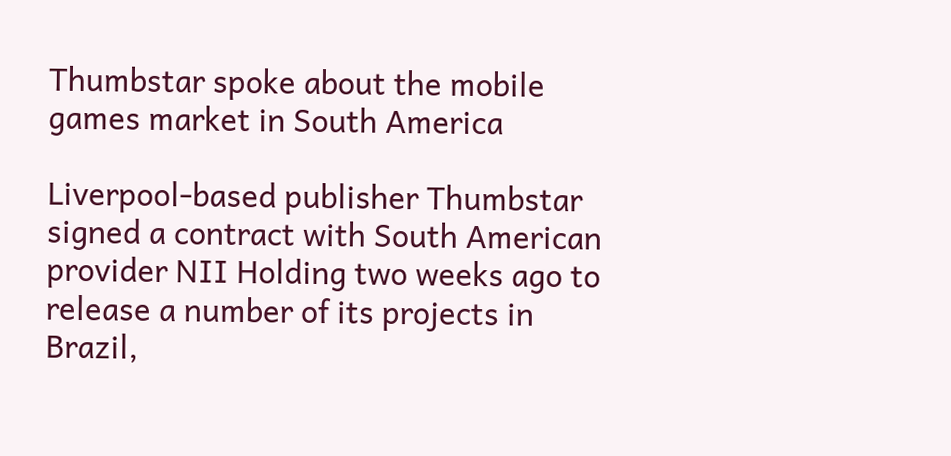Thumbstar spoke about the mobile games market in South America

Liverpool-based publisher Thumbstar signed a contract with South American provider NII Holding two weeks ago to release a number of its projects in Brazil,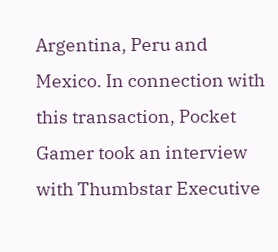Argentina, Peru and Mexico. In connection with this transaction, Pocket Gamer took an interview with Thumbstar Executive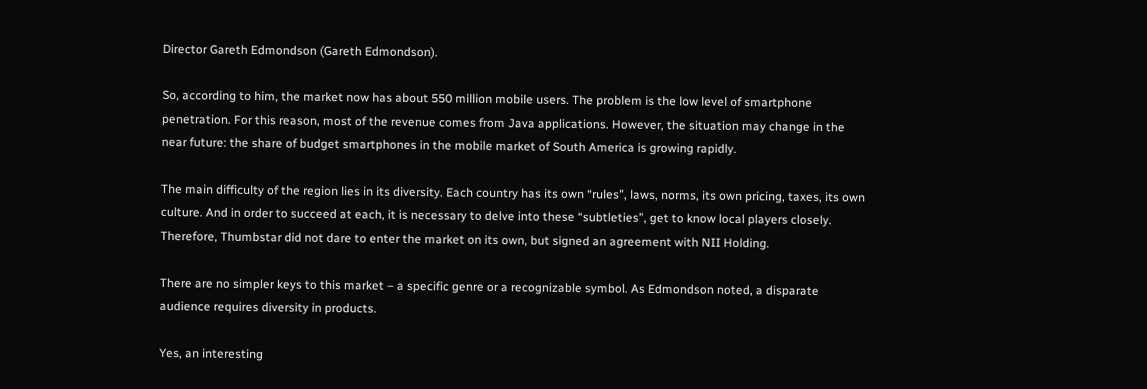Director Gareth Edmondson (Gareth Edmondson).

So, according to him, the market now has about 550 million mobile users. The problem is the low level of smartphone penetration. For this reason, most of the revenue comes from Java applications. However, the situation may change in the near future: the share of budget smartphones in the mobile market of South America is growing rapidly.

The main difficulty of the region lies in its diversity. Each country has its own “rules”, laws, norms, its own pricing, taxes, its own culture. And in order to succeed at each, it is necessary to delve into these “subtleties”, get to know local players closely. Therefore, Thumbstar did not dare to enter the market on its own, but signed an agreement with NII Holding.

There are no simpler keys to this market – a specific genre or a recognizable symbol. As Edmondson noted, a disparate audience requires diversity in products.

Yes, an interesting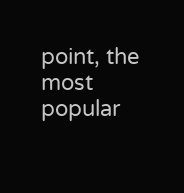point, the most popular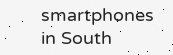smartphones in South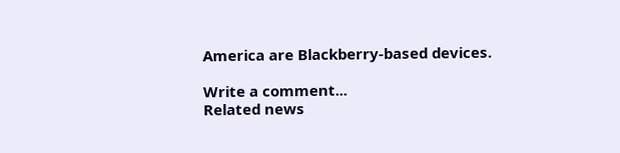America are Blackberry-based devices.

Write a comment...
Related news